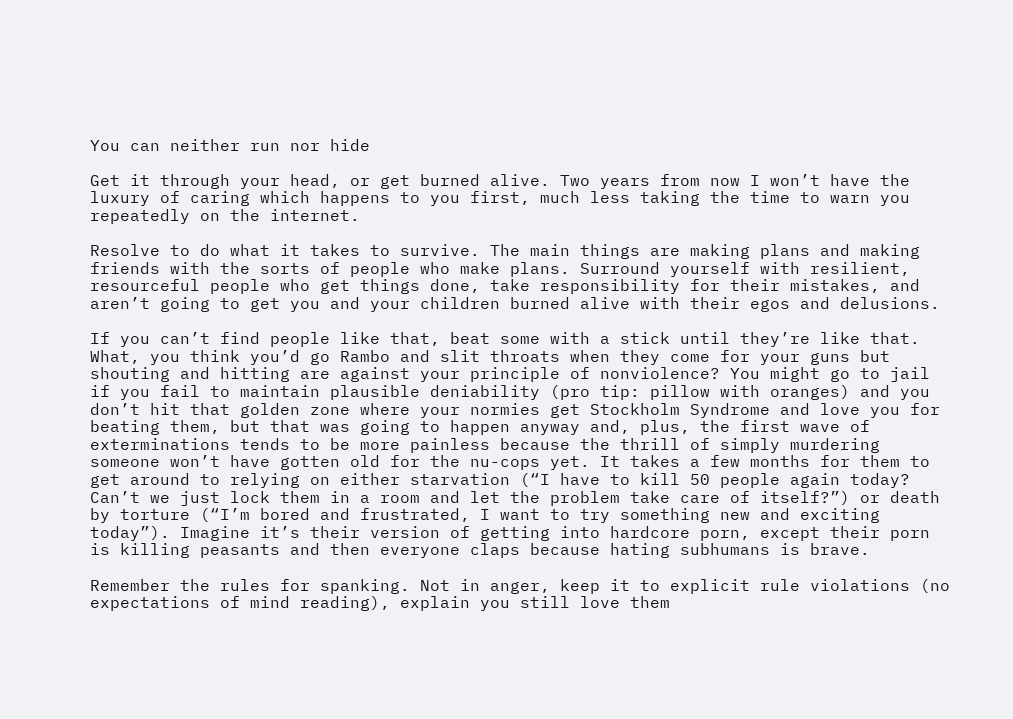You can neither run nor hide

Get it through your head, or get burned alive. Two years from now I won’t have the luxury of caring which happens to you first, much less taking the time to warn you repeatedly on the internet.

Resolve to do what it takes to survive. The main things are making plans and making friends with the sorts of people who make plans. Surround yourself with resilient, resourceful people who get things done, take responsibility for their mistakes, and aren’t going to get you and your children burned alive with their egos and delusions.

If you can’t find people like that, beat some with a stick until they’re like that. What, you think you’d go Rambo and slit throats when they come for your guns but shouting and hitting are against your principle of nonviolence? You might go to jail if you fail to maintain plausible deniability (pro tip: pillow with oranges) and you don’t hit that golden zone where your normies get Stockholm Syndrome and love you for beating them, but that was going to happen anyway and, plus, the first wave of exterminations tends to be more painless because the thrill of simply murdering someone won’t have gotten old for the nu-cops yet. It takes a few months for them to get around to relying on either starvation (“I have to kill 50 people again today? Can’t we just lock them in a room and let the problem take care of itself?”) or death by torture (“I’m bored and frustrated, I want to try something new and exciting today”). Imagine it’s their version of getting into hardcore porn, except their porn is killing peasants and then everyone claps because hating subhumans is brave.

Remember the rules for spanking. Not in anger, keep it to explicit rule violations (no expectations of mind reading), explain you still love them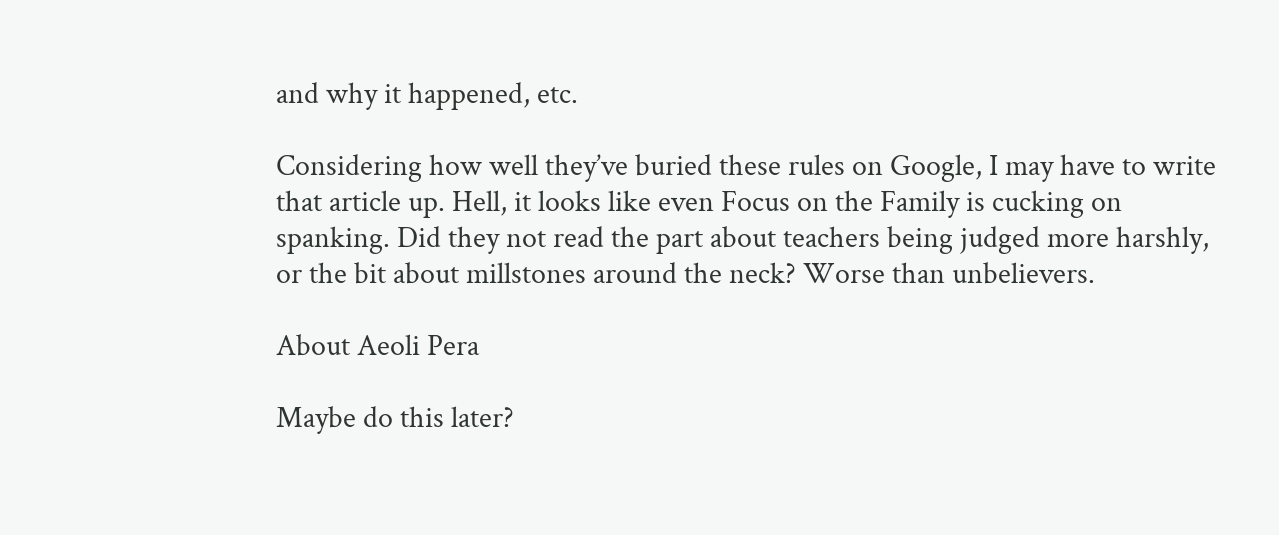and why it happened, etc.

Considering how well they’ve buried these rules on Google, I may have to write that article up. Hell, it looks like even Focus on the Family is cucking on spanking. Did they not read the part about teachers being judged more harshly, or the bit about millstones around the neck? Worse than unbelievers.

About Aeoli Pera

Maybe do this later?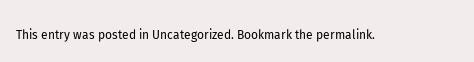This entry was posted in Uncategorized. Bookmark the permalink.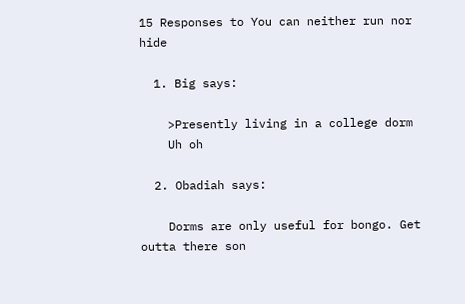15 Responses to You can neither run nor hide

  1. Big says:

    >Presently living in a college dorm
    Uh oh

  2. Obadiah says:

    Dorms are only useful for bongo. Get outta there son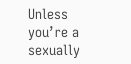Unless you’re a sexually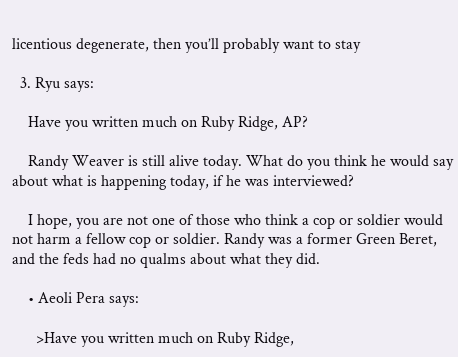licentious degenerate, then you’ll probably want to stay

  3. Ryu says:

    Have you written much on Ruby Ridge, AP?

    Randy Weaver is still alive today. What do you think he would say about what is happening today, if he was interviewed?

    I hope, you are not one of those who think a cop or soldier would not harm a fellow cop or soldier. Randy was a former Green Beret, and the feds had no qualms about what they did.

    • Aeoli Pera says:

      >Have you written much on Ruby Ridge,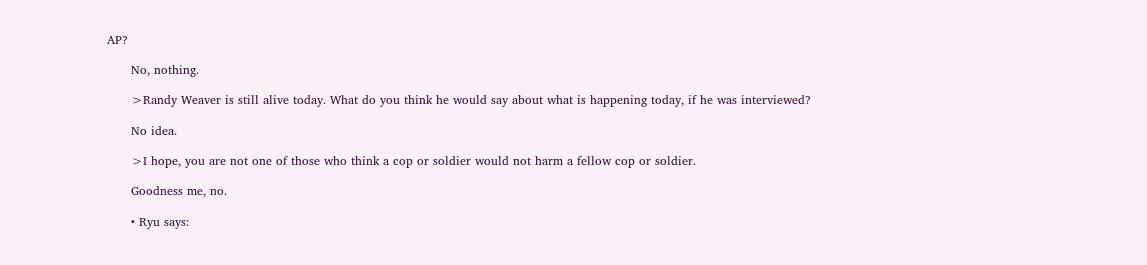AP?

      No, nothing.

      >Randy Weaver is still alive today. What do you think he would say about what is happening today, if he was interviewed?

      No idea.

      >I hope, you are not one of those who think a cop or soldier would not harm a fellow cop or soldier.

      Goodness me, no.

      • Ryu says: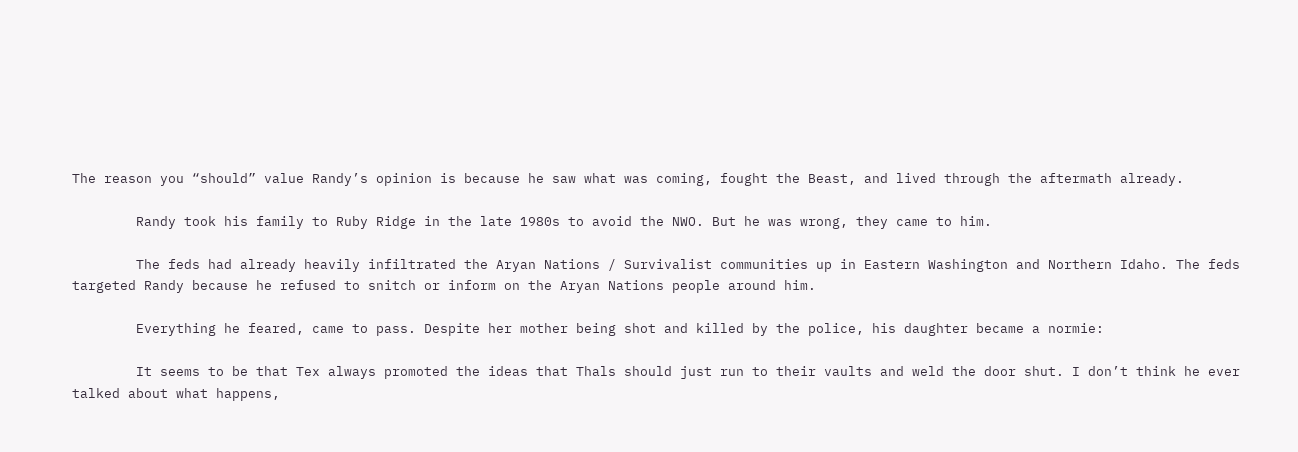The reason you “should” value Randy’s opinion is because he saw what was coming, fought the Beast, and lived through the aftermath already.

        Randy took his family to Ruby Ridge in the late 1980s to avoid the NWO. But he was wrong, they came to him.

        The feds had already heavily infiltrated the Aryan Nations / Survivalist communities up in Eastern Washington and Northern Idaho. The feds targeted Randy because he refused to snitch or inform on the Aryan Nations people around him.

        Everything he feared, came to pass. Despite her mother being shot and killed by the police, his daughter became a normie:

        It seems to be that Tex always promoted the ideas that Thals should just run to their vaults and weld the door shut. I don’t think he ever talked about what happens,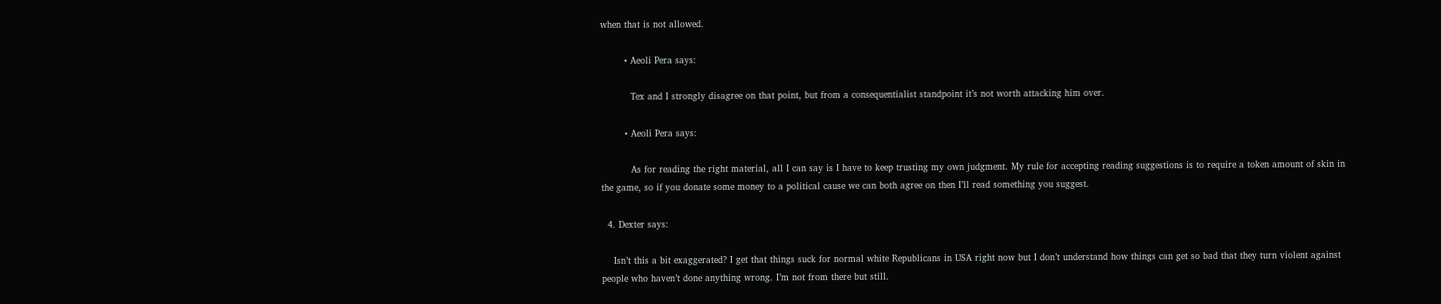when that is not allowed.

        • Aeoli Pera says:

          Tex and I strongly disagree on that point, but from a consequentialist standpoint it’s not worth attacking him over.

        • Aeoli Pera says:

          As for reading the right material, all I can say is I have to keep trusting my own judgment. My rule for accepting reading suggestions is to require a token amount of skin in the game, so if you donate some money to a political cause we can both agree on then I’ll read something you suggest.

  4. Dexter says:

    Isn’t this a bit exaggerated? I get that things suck for normal white Republicans in USA right now but I don’t understand how things can get so bad that they turn violent against people who haven’t done anything wrong. I’m not from there but still.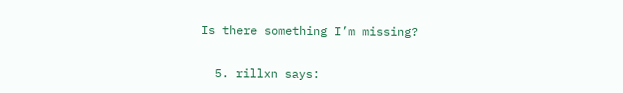Is there something I’m missing?

  5. rillxn says: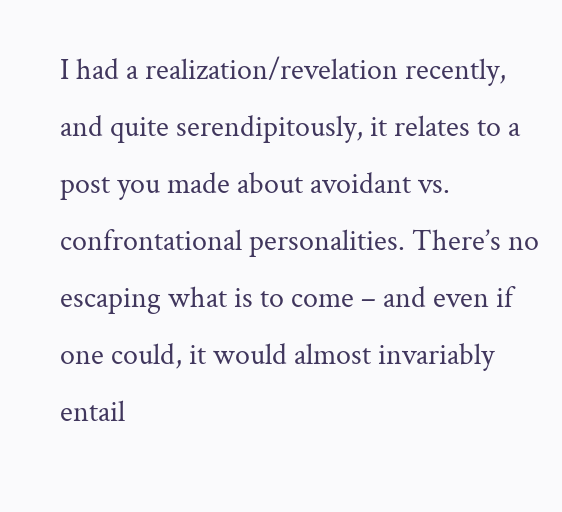I had a realization/revelation recently, and quite serendipitously, it relates to a post you made about avoidant vs. confrontational personalities. There’s no escaping what is to come – and even if one could, it would almost invariably entail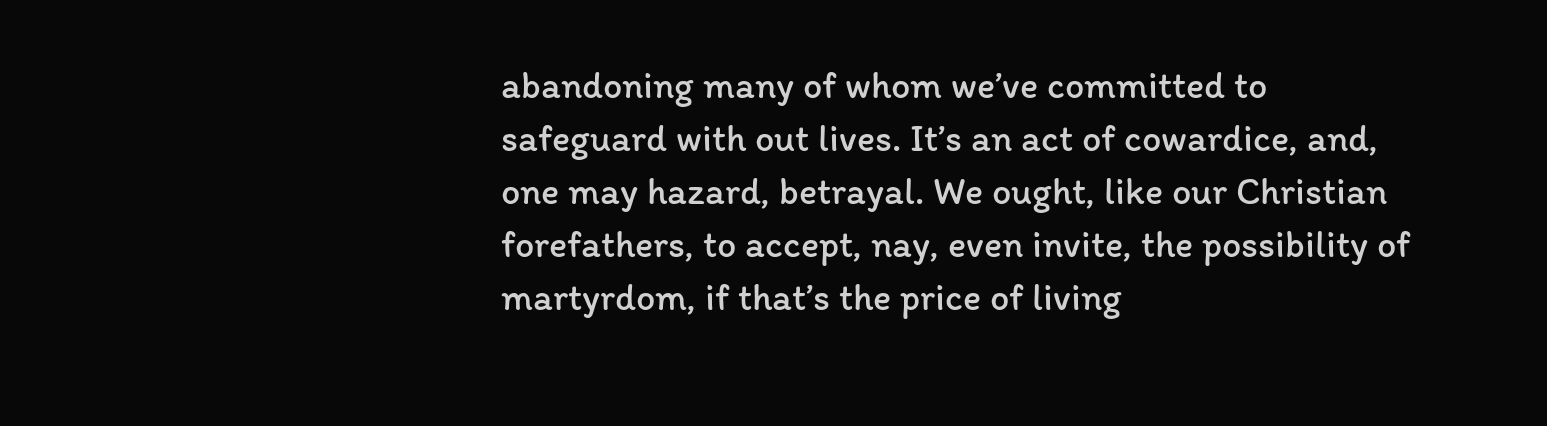abandoning many of whom we’ve committed to safeguard with out lives. It’s an act of cowardice, and, one may hazard, betrayal. We ought, like our Christian forefathers, to accept, nay, even invite, the possibility of martyrdom, if that’s the price of living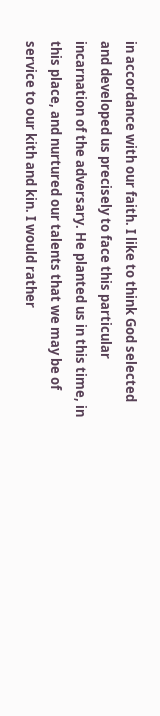in accordance with our faith. I like to think God selected and developed us precisely to face this particular incarnation of the adversary. He planted us in this time, in this place, and nurtured our talents that we may be of service to our kith and kin. I would rather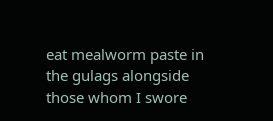eat mealworm paste in the gulags alongside those whom I swore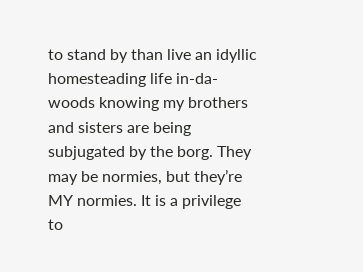to stand by than live an idyllic homesteading life in-da-woods knowing my brothers and sisters are being subjugated by the borg. They may be normies, but they’re MY normies. It is a privilege to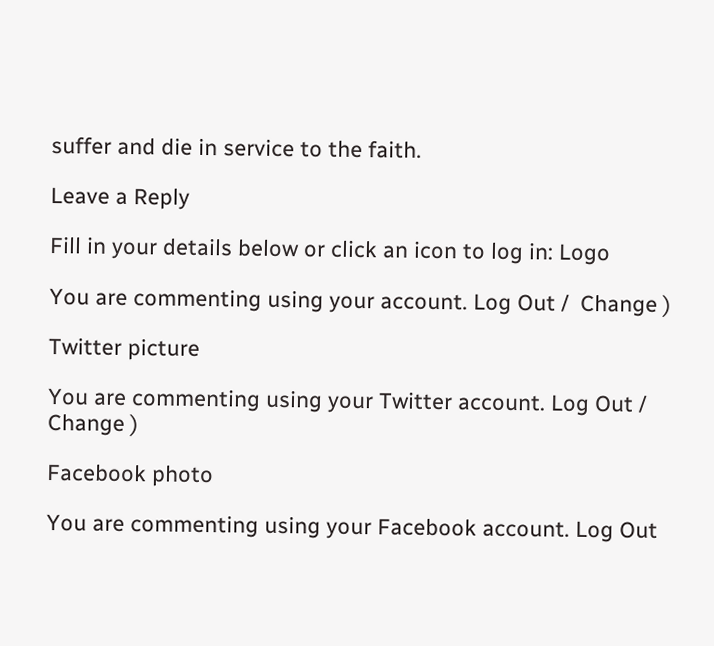suffer and die in service to the faith.

Leave a Reply

Fill in your details below or click an icon to log in: Logo

You are commenting using your account. Log Out /  Change )

Twitter picture

You are commenting using your Twitter account. Log Out /  Change )

Facebook photo

You are commenting using your Facebook account. Log Out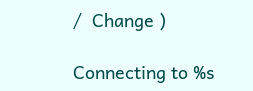/  Change )

Connecting to %s